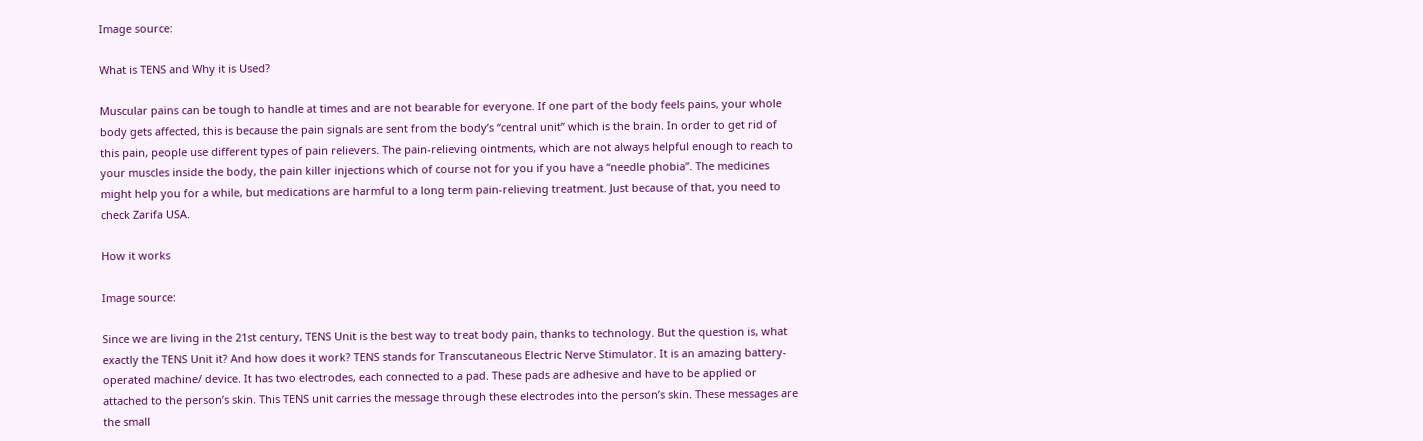Image source:

What is TENS and Why it is Used?

Muscular pains can be tough to handle at times and are not bearable for everyone. If one part of the body feels pains, your whole body gets affected, this is because the pain signals are sent from the body’s “central unit” which is the brain. In order to get rid of this pain, people use different types of pain relievers. The pain-relieving ointments, which are not always helpful enough to reach to your muscles inside the body, the pain killer injections which of course not for you if you have a “needle phobia”. The medicines might help you for a while, but medications are harmful to a long term pain-relieving treatment. Just because of that, you need to check Zarifa USA.

How it works

Image source:

Since we are living in the 21st century, TENS Unit is the best way to treat body pain, thanks to technology. But the question is, what exactly the TENS Unit it? And how does it work? TENS stands for Transcutaneous Electric Nerve Stimulator. It is an amazing battery-operated machine/ device. It has two electrodes, each connected to a pad. These pads are adhesive and have to be applied or attached to the person’s skin. This TENS unit carries the message through these electrodes into the person’s skin. These messages are the small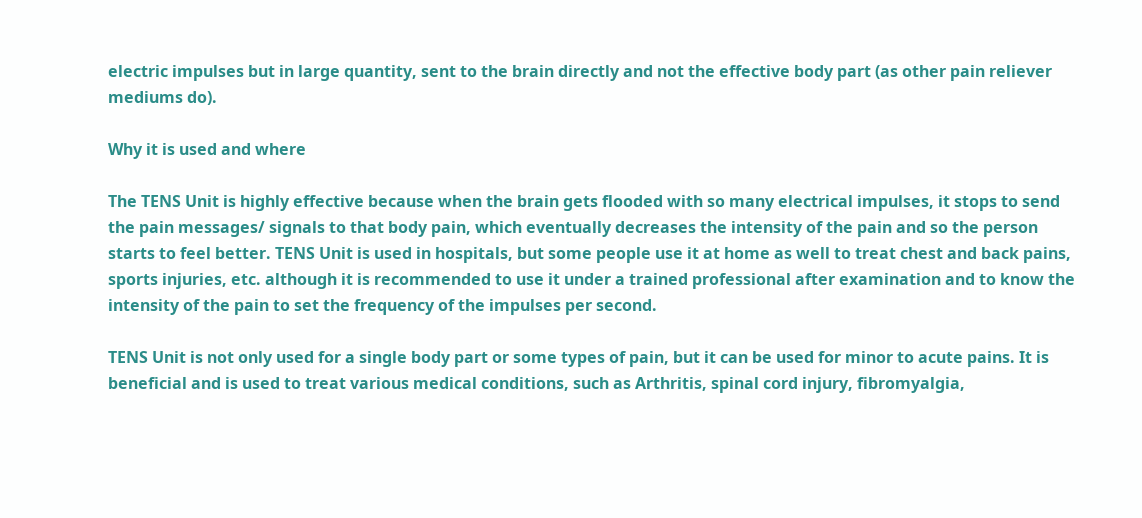electric impulses but in large quantity, sent to the brain directly and not the effective body part (as other pain reliever mediums do).

Why it is used and where

The TENS Unit is highly effective because when the brain gets flooded with so many electrical impulses, it stops to send the pain messages/ signals to that body pain, which eventually decreases the intensity of the pain and so the person starts to feel better. TENS Unit is used in hospitals, but some people use it at home as well to treat chest and back pains, sports injuries, etc. although it is recommended to use it under a trained professional after examination and to know the intensity of the pain to set the frequency of the impulses per second.

TENS Unit is not only used for a single body part or some types of pain, but it can be used for minor to acute pains. It is beneficial and is used to treat various medical conditions, such as Arthritis, spinal cord injury, fibromyalgia,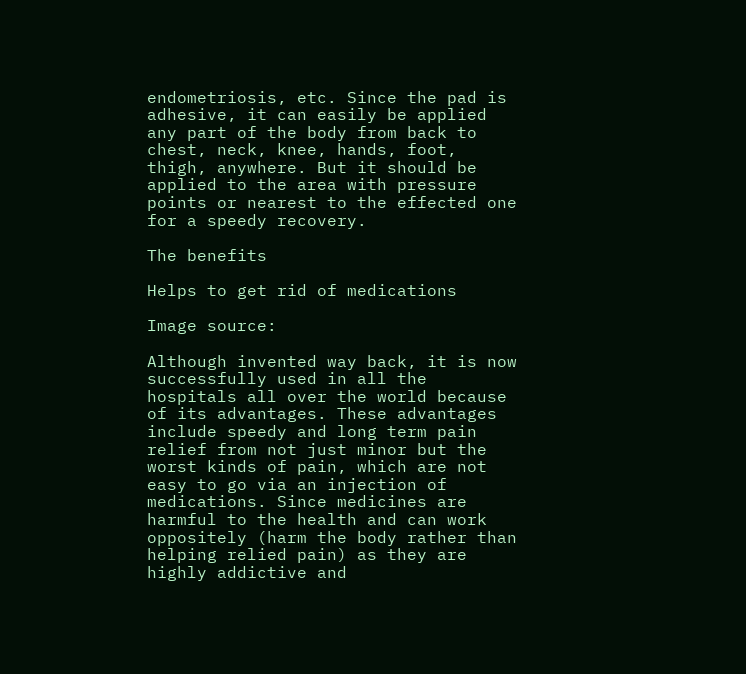endometriosis, etc. Since the pad is adhesive, it can easily be applied any part of the body from back to chest, neck, knee, hands, foot, thigh, anywhere. But it should be applied to the area with pressure points or nearest to the effected one for a speedy recovery.

The benefits

Helps to get rid of medications

Image source:

Although invented way back, it is now successfully used in all the hospitals all over the world because of its advantages. These advantages include speedy and long term pain relief from not just minor but the worst kinds of pain, which are not easy to go via an injection of medications. Since medicines are harmful to the health and can work oppositely (harm the body rather than helping relied pain) as they are highly addictive and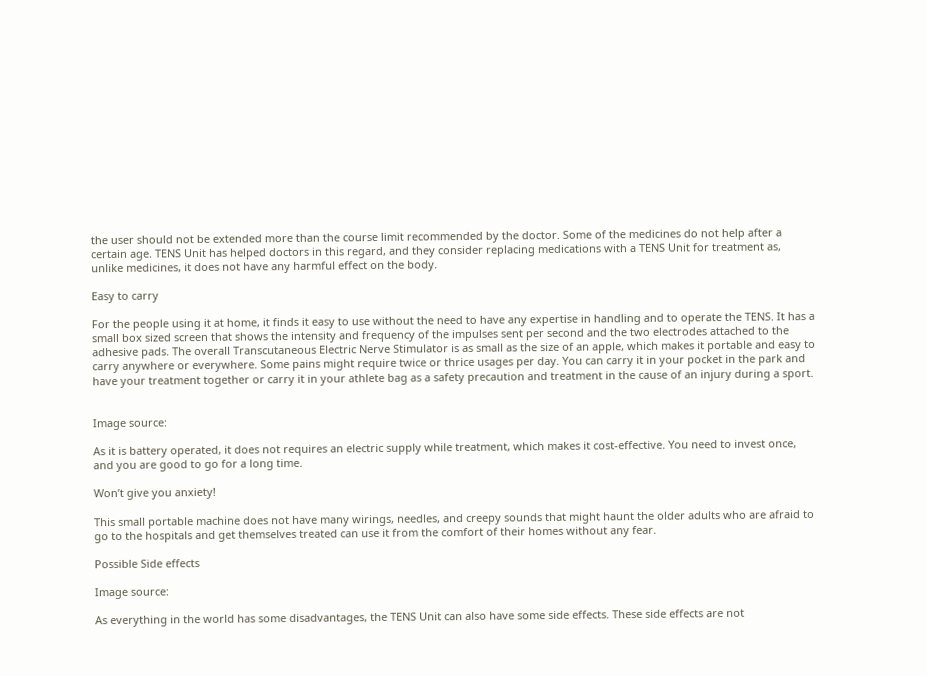the user should not be extended more than the course limit recommended by the doctor. Some of the medicines do not help after a certain age. TENS Unit has helped doctors in this regard, and they consider replacing medications with a TENS Unit for treatment as, unlike medicines, it does not have any harmful effect on the body.

Easy to carry

For the people using it at home, it finds it easy to use without the need to have any expertise in handling and to operate the TENS. It has a small box sized screen that shows the intensity and frequency of the impulses sent per second and the two electrodes attached to the adhesive pads. The overall Transcutaneous Electric Nerve Stimulator is as small as the size of an apple, which makes it portable and easy to carry anywhere or everywhere. Some pains might require twice or thrice usages per day. You can carry it in your pocket in the park and have your treatment together or carry it in your athlete bag as a safety precaution and treatment in the cause of an injury during a sport.


Image source:

As it is battery operated, it does not requires an electric supply while treatment, which makes it cost-effective. You need to invest once, and you are good to go for a long time.

Won’t give you anxiety!

This small portable machine does not have many wirings, needles, and creepy sounds that might haunt the older adults who are afraid to go to the hospitals and get themselves treated can use it from the comfort of their homes without any fear.

Possible Side effects

Image source:

As everything in the world has some disadvantages, the TENS Unit can also have some side effects. These side effects are not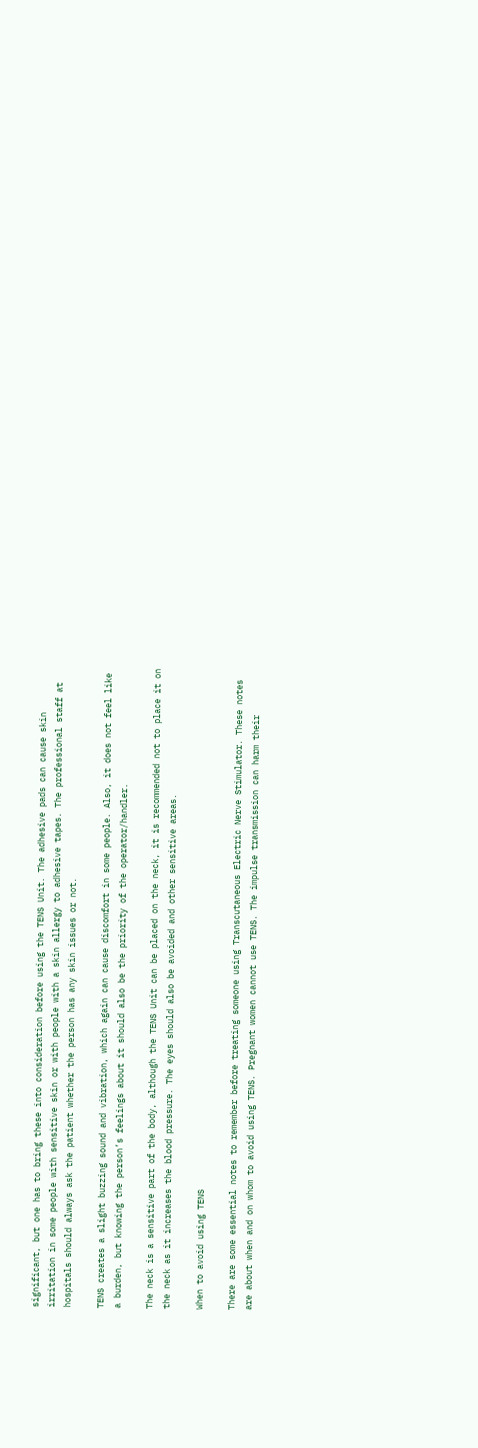significant, but one has to bring these into consideration before using the TENS Unit. The adhesive pads can cause skin irritation in some people with sensitive skin or with people with a skin allergy to adhesive tapes. The professional staff at hospitals should always ask the patient whether the person has any skin issues or not.

TENS creates a slight buzzing sound and vibration, which again can cause discomfort in some people. Also, it does not feel like a burden, but knowing the person’s feelings about it should also be the priority of the operator/handler.

The neck is a sensitive part of the body, although the TENS Unit can be placed on the neck, it is recommended not to place it on the neck as it increases the blood pressure. The eyes should also be avoided and other sensitive areas.

When to avoid using TENS

There are some essential notes to remember before treating someone using Transcutaneous Electric Nerve Stimulator. These notes are about when and on whom to avoid using TENS. Pregnant women cannot use TENS. The impulse transmission can harm their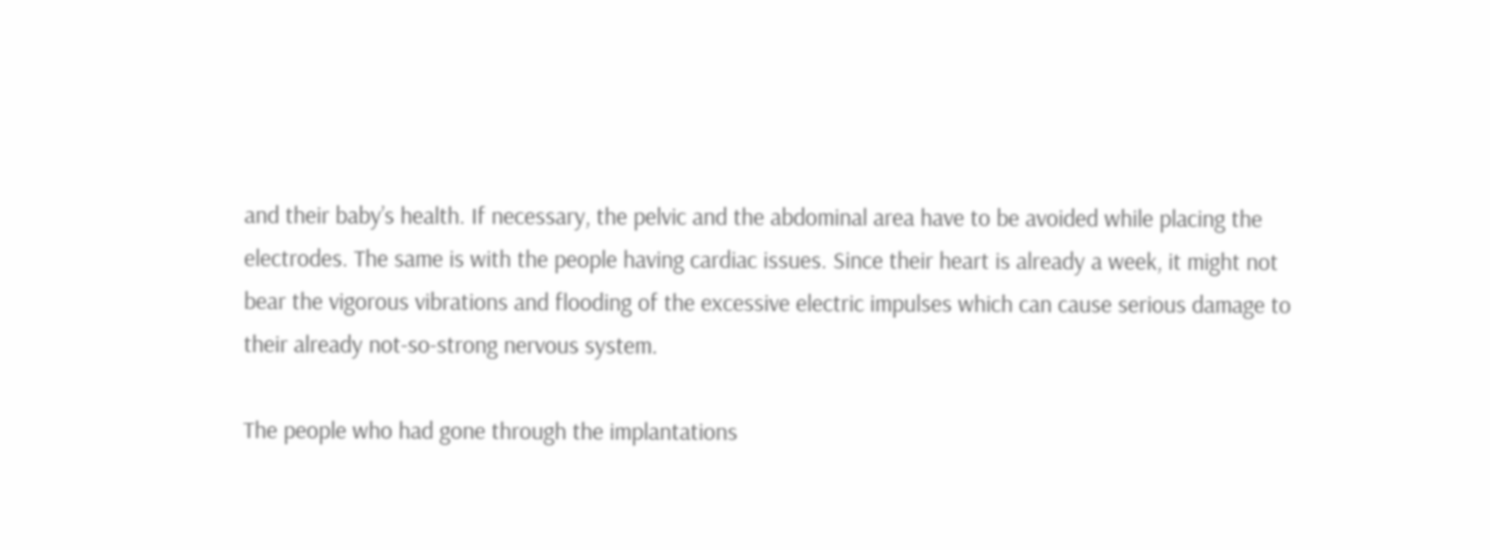and their baby’s health. If necessary, the pelvic and the abdominal area have to be avoided while placing the electrodes. The same is with the people having cardiac issues. Since their heart is already a week, it might not bear the vigorous vibrations and flooding of the excessive electric impulses which can cause serious damage to their already not-so-strong nervous system.

The people who had gone through the implantations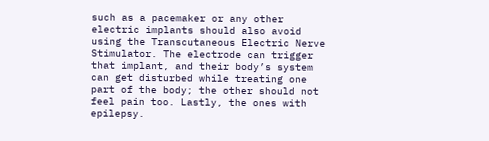such as a pacemaker or any other electric implants should also avoid using the Transcutaneous Electric Nerve Stimulator. The electrode can trigger that implant, and their body’s system can get disturbed while treating one part of the body; the other should not feel pain too. Lastly, the ones with epilepsy.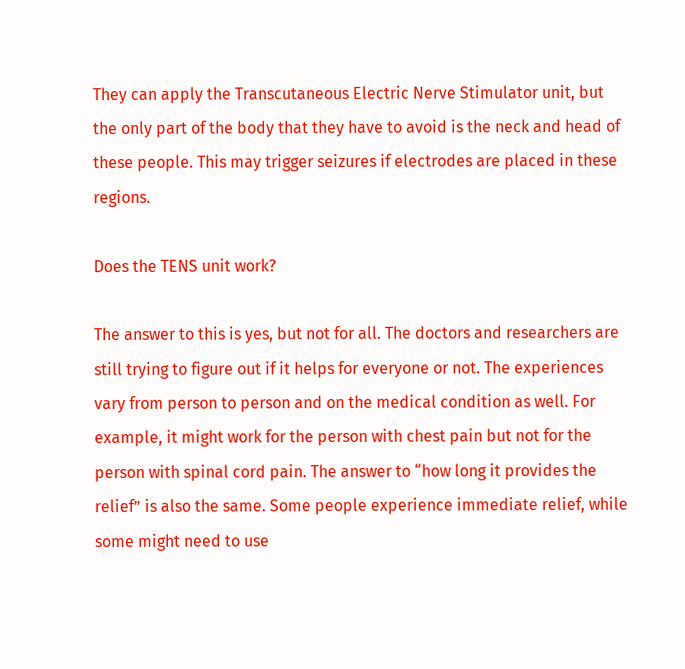They can apply the Transcutaneous Electric Nerve Stimulator unit, but the only part of the body that they have to avoid is the neck and head of these people. This may trigger seizures if electrodes are placed in these regions.

Does the TENS unit work?

The answer to this is yes, but not for all. The doctors and researchers are still trying to figure out if it helps for everyone or not. The experiences vary from person to person and on the medical condition as well. For example, it might work for the person with chest pain but not for the person with spinal cord pain. The answer to “how long it provides the relief” is also the same. Some people experience immediate relief, while some might need to use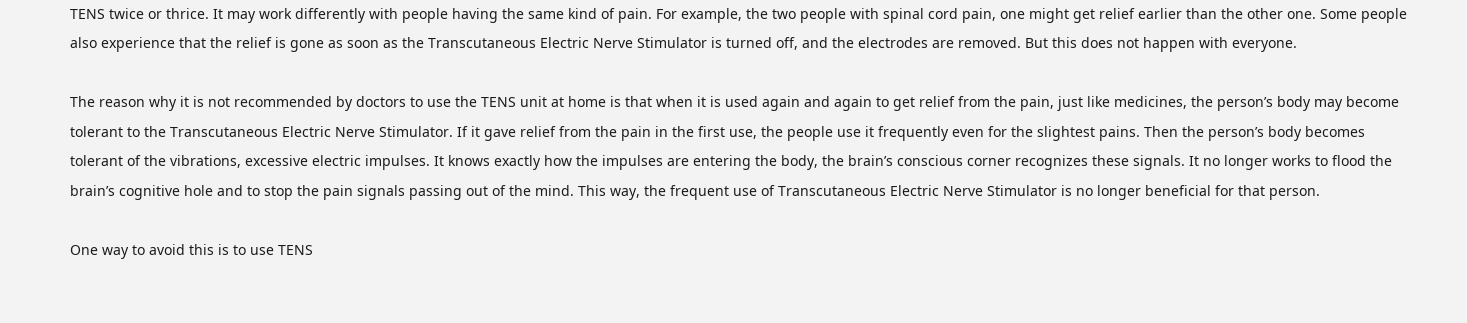TENS twice or thrice. It may work differently with people having the same kind of pain. For example, the two people with spinal cord pain, one might get relief earlier than the other one. Some people also experience that the relief is gone as soon as the Transcutaneous Electric Nerve Stimulator is turned off, and the electrodes are removed. But this does not happen with everyone.

The reason why it is not recommended by doctors to use the TENS unit at home is that when it is used again and again to get relief from the pain, just like medicines, the person’s body may become tolerant to the Transcutaneous Electric Nerve Stimulator. If it gave relief from the pain in the first use, the people use it frequently even for the slightest pains. Then the person’s body becomes tolerant of the vibrations, excessive electric impulses. It knows exactly how the impulses are entering the body, the brain’s conscious corner recognizes these signals. It no longer works to flood the brain’s cognitive hole and to stop the pain signals passing out of the mind. This way, the frequent use of Transcutaneous Electric Nerve Stimulator is no longer beneficial for that person.

One way to avoid this is to use TENS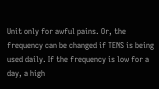Unit only for awful pains. Or, the frequency can be changed if TENS is being used daily. If the frequency is low for a day, a high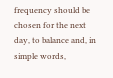frequency should be chosen for the next day, to balance and, in simple words,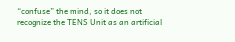“confuse” the mind, so it does not recognize the TENS Unit as an artificial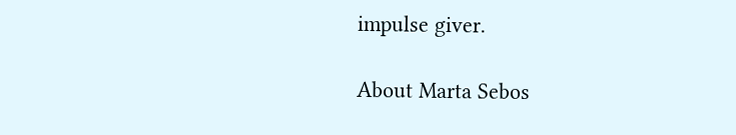impulse giver.

About Marta Sebos